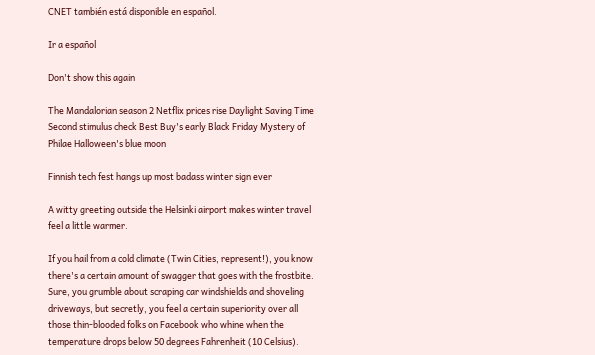CNET también está disponible en español.

Ir a español

Don't show this again

The Mandalorian season 2 Netflix prices rise Daylight Saving Time Second stimulus check Best Buy's early Black Friday Mystery of Philae Halloween's blue moon

Finnish tech fest hangs up most badass winter sign ever

A witty greeting outside the Helsinki airport makes winter travel feel a little warmer.

If you hail from a cold climate (Twin Cities, represent!), you know there's a certain amount of swagger that goes with the frostbite. Sure, you grumble about scraping car windshields and shoveling driveways, but secretly, you feel a certain superiority over all those thin-blooded folks on Facebook who whine when the temperature drops below 50 degrees Fahrenheit (10 Celsius).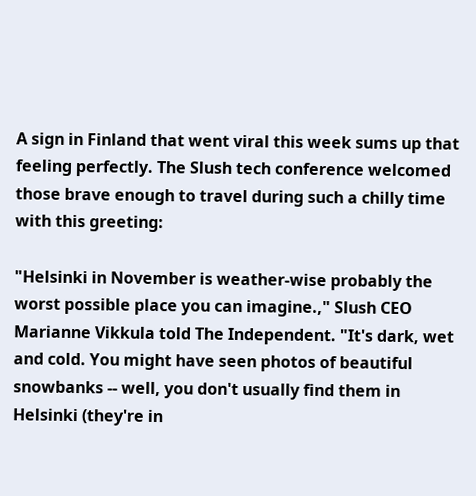A sign in Finland that went viral this week sums up that feeling perfectly. The Slush tech conference welcomed those brave enough to travel during such a chilly time with this greeting:

"Helsinki in November is weather-wise probably the worst possible place you can imagine.," Slush CEO Marianne Vikkula told The Independent. "It's dark, wet and cold. You might have seen photos of beautiful snowbanks -- well, you don't usually find them in Helsinki (they're in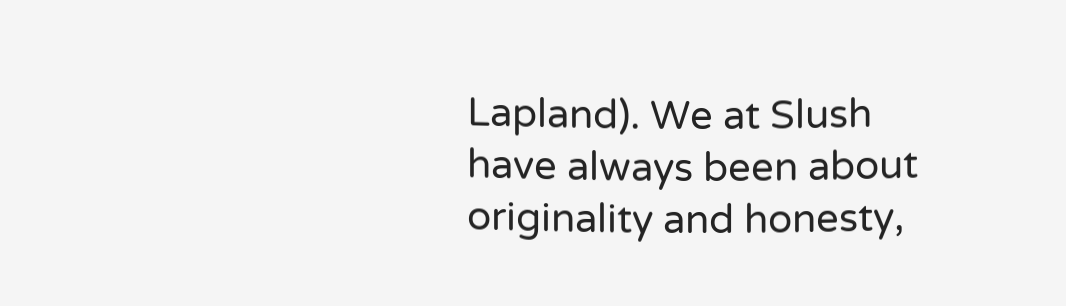Lapland). We at Slush have always been about originality and honesty,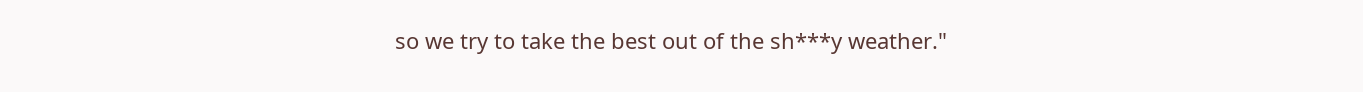so we try to take the best out of the sh***y weather."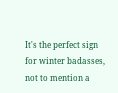It's the perfect sign for winter badasses, not to mention a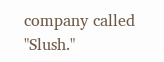company called "Slush."